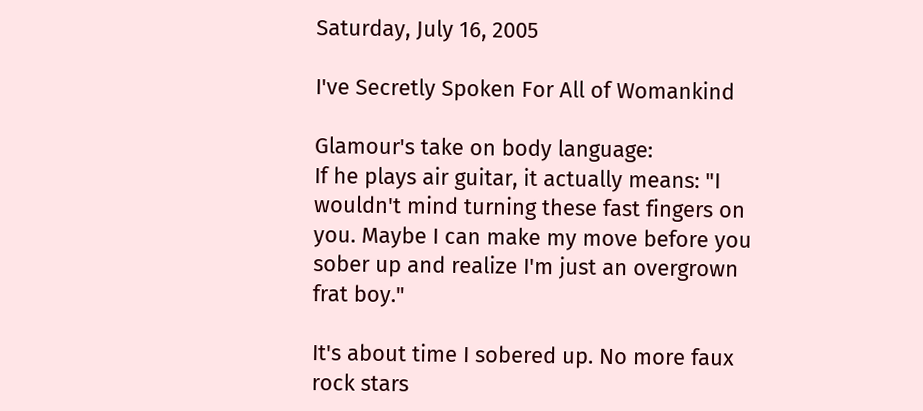Saturday, July 16, 2005

I've Secretly Spoken For All of Womankind

Glamour's take on body language:
If he plays air guitar, it actually means: "I wouldn't mind turning these fast fingers on you. Maybe I can make my move before you sober up and realize I'm just an overgrown frat boy."

It's about time I sobered up. No more faux rock stars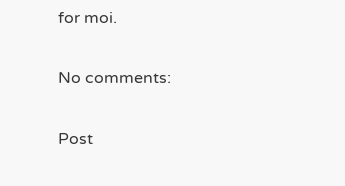for moi.

No comments:

Post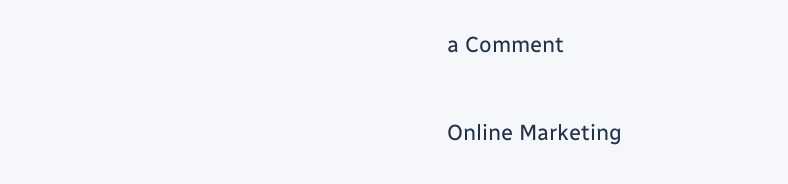a Comment

Online Marketing